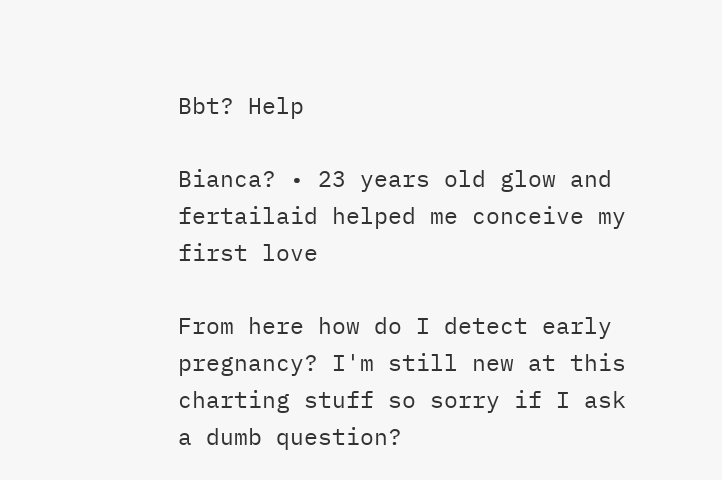Bbt? Help

Bianca? • 23 years old glow and fertailaid helped me conceive my first love

From here how do I detect early pregnancy? I'm still new at this charting stuff so sorry if I ask a dumb question?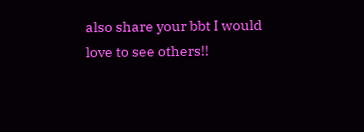also share your bbt I would love to see others!!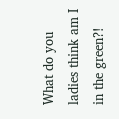What do you ladies think am I in the green?!